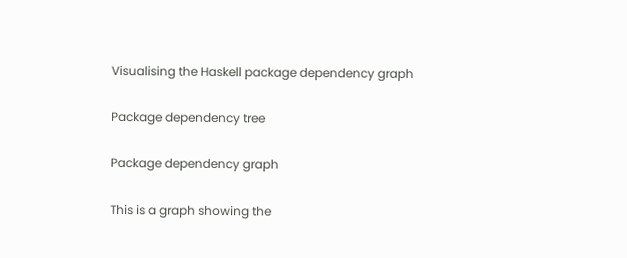Visualising the Haskell package dependency graph

Package dependency tree

Package dependency graph

This is a graph showing the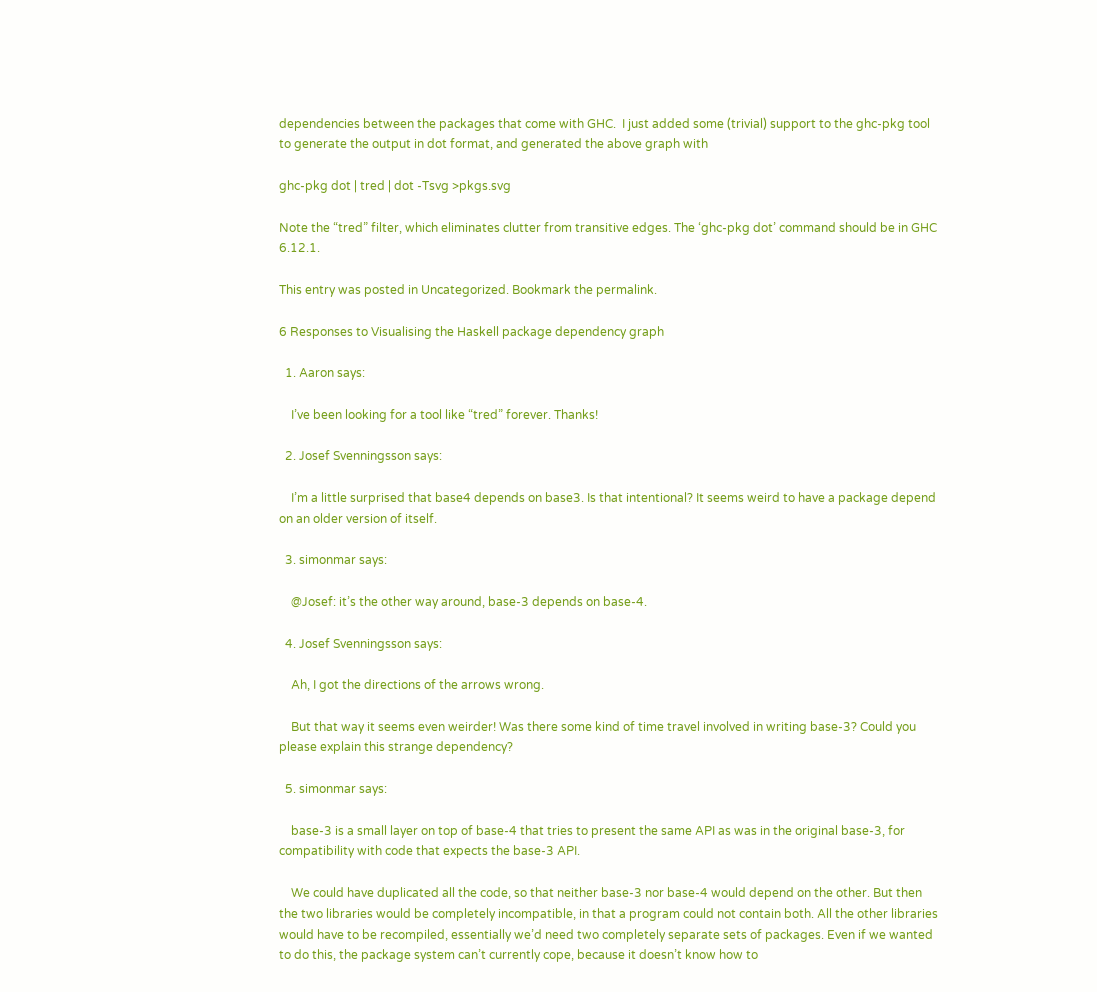dependencies between the packages that come with GHC.  I just added some (trivial) support to the ghc-pkg tool to generate the output in dot format, and generated the above graph with

ghc-pkg dot | tred | dot -Tsvg >pkgs.svg

Note the “tred” filter, which eliminates clutter from transitive edges. The ‘ghc-pkg dot’ command should be in GHC 6.12.1.

This entry was posted in Uncategorized. Bookmark the permalink.

6 Responses to Visualising the Haskell package dependency graph

  1. Aaron says:

    I’ve been looking for a tool like “tred” forever. Thanks!

  2. Josef Svenningsson says:

    I’m a little surprised that base4 depends on base3. Is that intentional? It seems weird to have a package depend on an older version of itself.

  3. simonmar says:

    @Josef: it’s the other way around, base-3 depends on base-4.

  4. Josef Svenningsson says:

    Ah, I got the directions of the arrows wrong.

    But that way it seems even weirder! Was there some kind of time travel involved in writing base-3? Could you please explain this strange dependency?

  5. simonmar says:

    base-3 is a small layer on top of base-4 that tries to present the same API as was in the original base-3, for compatibility with code that expects the base-3 API.

    We could have duplicated all the code, so that neither base-3 nor base-4 would depend on the other. But then the two libraries would be completely incompatible, in that a program could not contain both. All the other libraries would have to be recompiled, essentially we’d need two completely separate sets of packages. Even if we wanted to do this, the package system can’t currently cope, because it doesn’t know how to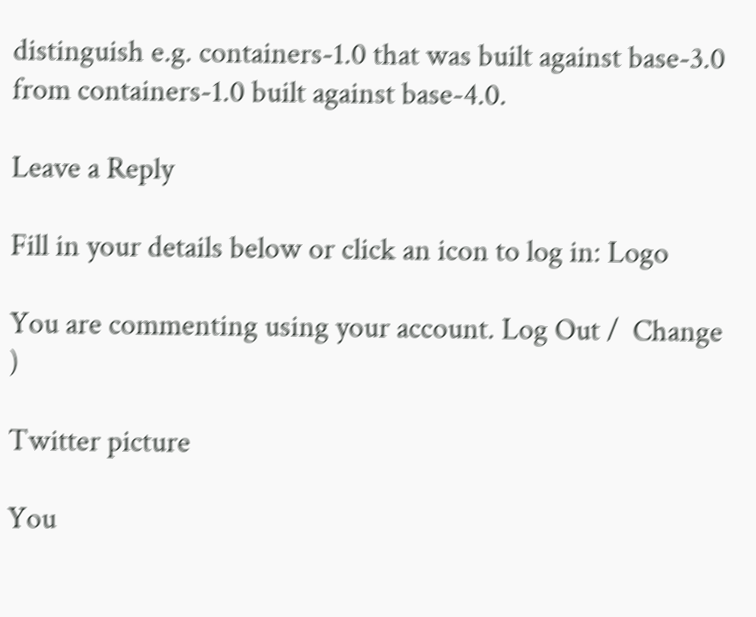distinguish e.g. containers-1.0 that was built against base-3.0 from containers-1.0 built against base-4.0.

Leave a Reply

Fill in your details below or click an icon to log in: Logo

You are commenting using your account. Log Out /  Change )

Twitter picture

You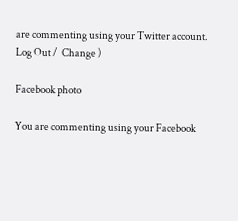are commenting using your Twitter account. Log Out /  Change )

Facebook photo

You are commenting using your Facebook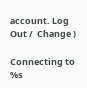account. Log Out /  Change )

Connecting to %s